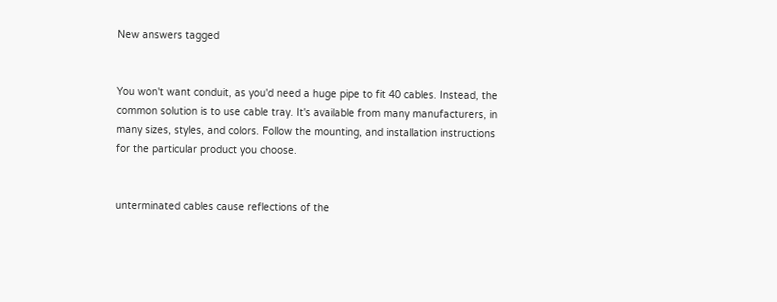New answers tagged


You won't want conduit, as you'd need a huge pipe to fit 40 cables. Instead, the common solution is to use cable tray. It's available from many manufacturers, in many sizes, styles, and colors. Follow the mounting, and installation instructions for the particular product you choose.


unterminated cables cause reflections of the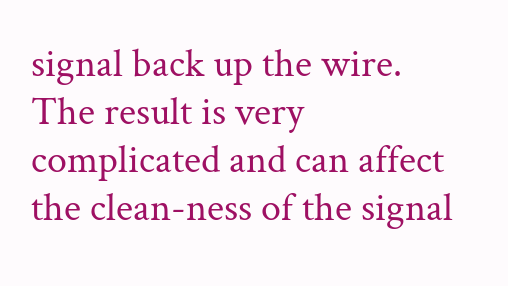signal back up the wire. The result is very complicated and can affect the clean-ness of the signal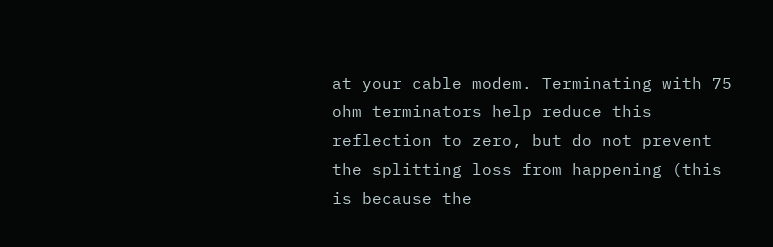at your cable modem. Terminating with 75 ohm terminators help reduce this reflection to zero, but do not prevent the splitting loss from happening (this is because the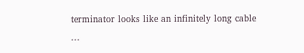terminator looks like an infinitely long cable ...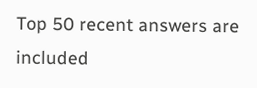Top 50 recent answers are included